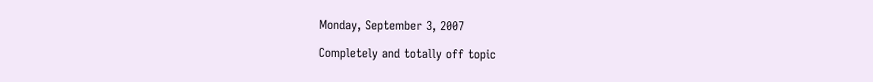Monday, September 3, 2007

Completely and totally off topic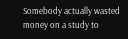Somebody actually wasted money on a study to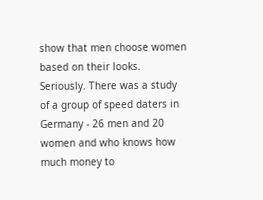show that men choose women based on their looks. Seriously. There was a study of a group of speed daters in Germany - 26 men and 20 women and who knows how much money to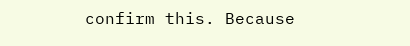confirm this. Because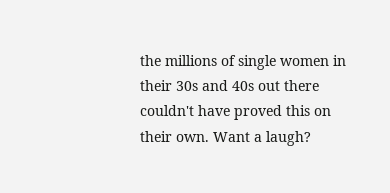the millions of single women in their 30s and 40s out there couldn't have proved this on their own. Want a laugh?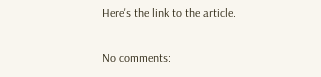Here's the link to the article.

No comments: